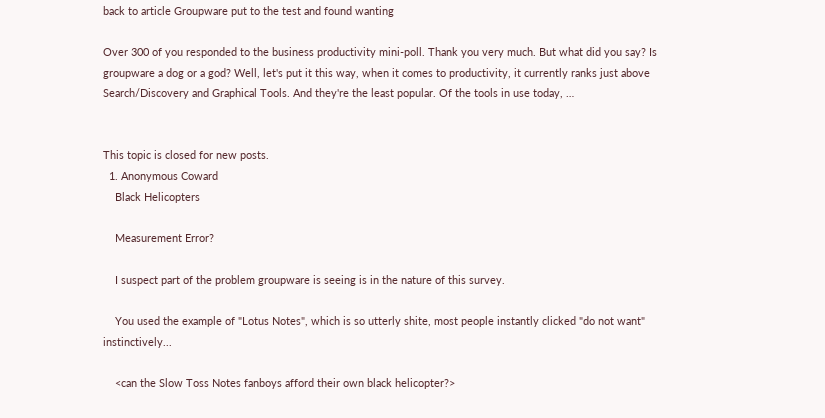back to article Groupware put to the test and found wanting

Over 300 of you responded to the business productivity mini-poll. Thank you very much. But what did you say? Is groupware a dog or a god? Well, let's put it this way, when it comes to productivity, it currently ranks just above Search/Discovery and Graphical Tools. And they're the least popular. Of the tools in use today, …


This topic is closed for new posts.
  1. Anonymous Coward
    Black Helicopters

    Measurement Error?

    I suspect part of the problem groupware is seeing is in the nature of this survey.

    You used the example of "Lotus Notes", which is so utterly shite, most people instantly clicked "do not want" instinctively...

    <can the Slow Toss Notes fanboys afford their own black helicopter?>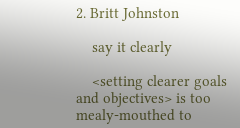2. Britt Johnston

    say it clearly

    <setting clearer goals and objectives> is too mealy-mouthed to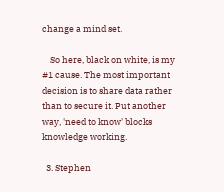change a mind set.

    So here, black on white, is my #1 cause. The most important decision is to share data rather than to secure it. Put another way, 'need to know' blocks knowledge working.

  3. Stephen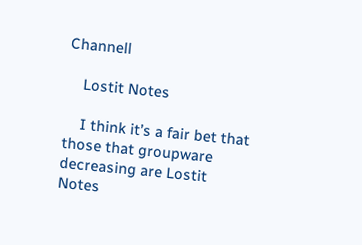Channell

    Lostit Notes

    I think it’s a fair bet that those that groupware decreasing are Lostit Notes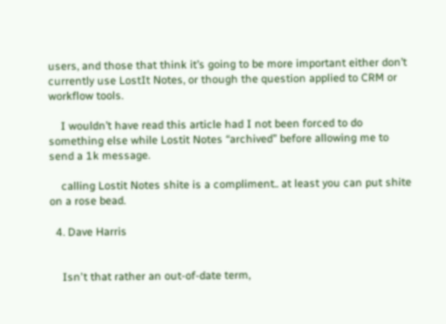users, and those that think it’s going to be more important either don’t currently use LostIt Notes, or though the question applied to CRM or workflow tools.

    I wouldn’t have read this article had I not been forced to do something else while Lostit Notes “archived” before allowing me to send a 1k message.

    calling Lostit Notes shite is a compliment.. at least you can put shite on a rose bead.

  4. Dave Harris


    Isn't that rather an out-of-date term,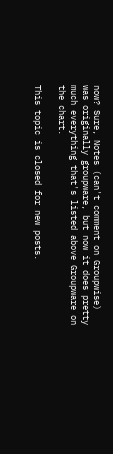now? Sure, Notes (can't comment on Groupwise) was originally groupware, but now it does pretty much everything that's listed above Groupware on the chart.

This topic is closed for new posts.